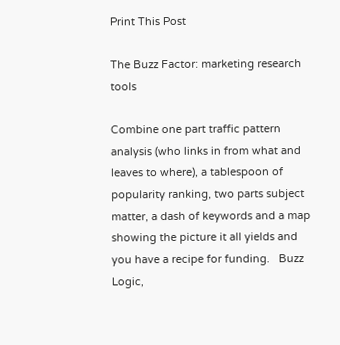Print This Post

The Buzz Factor: marketing research tools

Combine one part traffic pattern analysis (who links in from what and leaves to where), a tablespoon of popularity ranking, two parts subject matter, a dash of keywords and a map showing the picture it all yields and you have a recipe for funding.   Buzz Logic,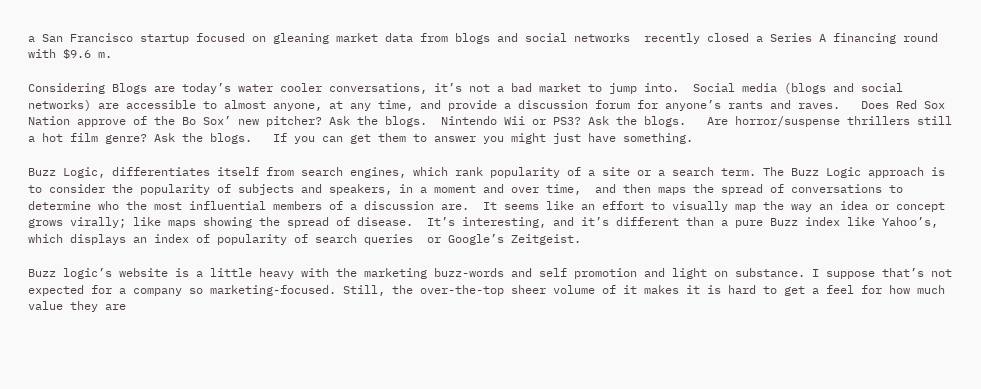a San Francisco startup focused on gleaning market data from blogs and social networks  recently closed a Series A financing round with $9.6 m.

Considering Blogs are today’s water cooler conversations, it’s not a bad market to jump into.  Social media (blogs and social networks) are accessible to almost anyone, at any time, and provide a discussion forum for anyone’s rants and raves.   Does Red Sox Nation approve of the Bo Sox’ new pitcher? Ask the blogs.  Nintendo Wii or PS3? Ask the blogs.   Are horror/suspense thrillers still a hot film genre? Ask the blogs.   If you can get them to answer you might just have something.

Buzz Logic, differentiates itself from search engines, which rank popularity of a site or a search term. The Buzz Logic approach is to consider the popularity of subjects and speakers, in a moment and over time,  and then maps the spread of conversations to determine who the most influential members of a discussion are.  It seems like an effort to visually map the way an idea or concept grows virally; like maps showing the spread of disease.  It’s interesting, and it’s different than a pure Buzz index like Yahoo’s, which displays an index of popularity of search queries  or Google’s Zeitgeist.

Buzz logic’s website is a little heavy with the marketing buzz-words and self promotion and light on substance. I suppose that’s not expected for a company so marketing-focused. Still, the over-the-top sheer volume of it makes it is hard to get a feel for how much value they are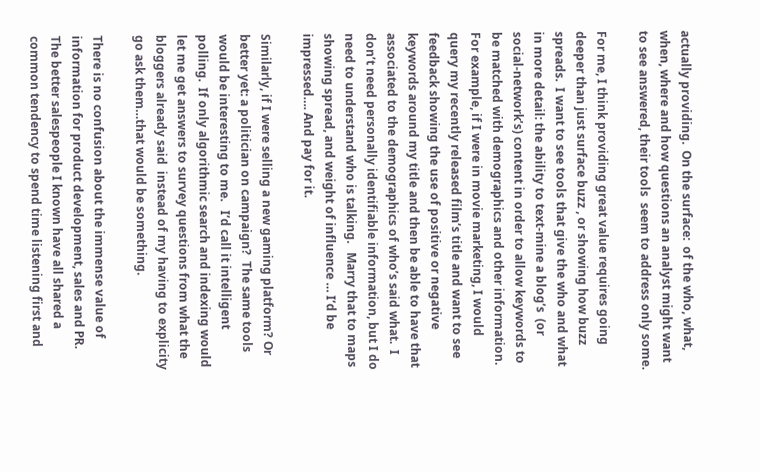actually providing.  On the surface:  of the who, what, when, where and how questions an analyst might want to see answered, their tools  seem to address only some.

For me, I think providing great value requires going deeper than just surface buzz , or showing how buzz spreads.  I want to see tools that give the who and what in more detail: the ability to text-mine a blog’s  (or social-network’s) content in order to allow keywords to be matched with demographics and other information.   For example, if I were in movie marketing, I would query my recently released film’s title and want to see feedback showing the use of positive or negative keywords around my title and then be able to have that associated to the demographics of who’s said what.  I don’t need personally identifiable information, but I do need to understand who is talking.   Marry that to maps showing spread, and weight of influence … I’d be impressed…. And pay for it.

Similarly, if I were selling a new gaming platform? Or better yet: a politician on campaign?  The same tools would be interesting to me.   I’d call it intelligent polling.  If only algorithmic search and indexing would let me get answers to survey questions from what the bloggers already said  instead of my having to explicity go ask them…that would be something.

There is no confusion about the immense value of information for product development, sales and PR.  The better salespeople I known have all shared a common tendency to spend time listening first and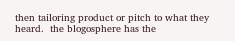then tailoring product or pitch to what they heard.  the blogosphere has the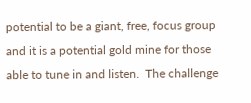potential to be a giant, free, focus group and it is a potential gold mine for those able to tune in and listen.  The challenge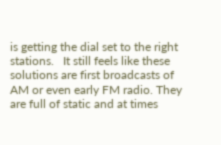is getting the dial set to the right stations.   It still feels like these solutions are first broadcasts of AM or even early FM radio. They are full of static and at times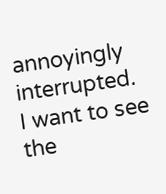annoyingly interrupted.   I want to see the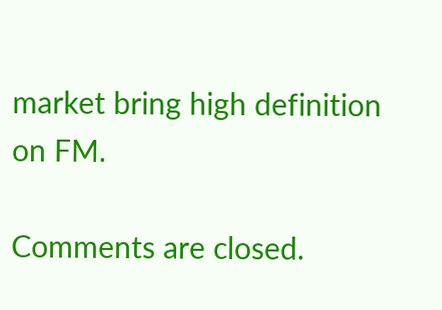market bring high definition on FM.

Comments are closed.